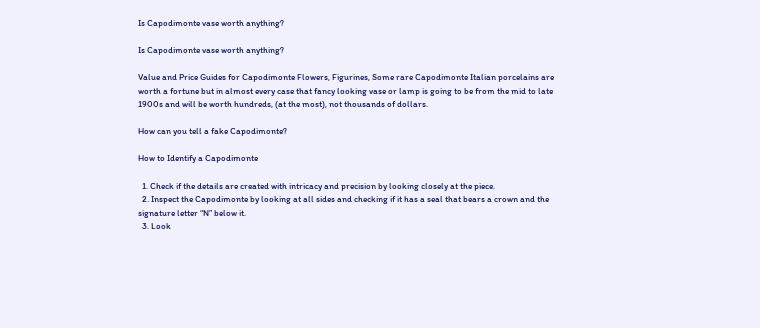Is Capodimonte vase worth anything?

Is Capodimonte vase worth anything?

Value and Price Guides for Capodimonte Flowers, Figurines, Some rare Capodimonte Italian porcelains are worth a fortune but in almost every case that fancy looking vase or lamp is going to be from the mid to late 1900s and will be worth hundreds, (at the most), not thousands of dollars.

How can you tell a fake Capodimonte?

How to Identify a Capodimonte

  1. Check if the details are created with intricacy and precision by looking closely at the piece.
  2. Inspect the Capodimonte by looking at all sides and checking if it has a seal that bears a crown and the signature letter “N” below it.
  3. Look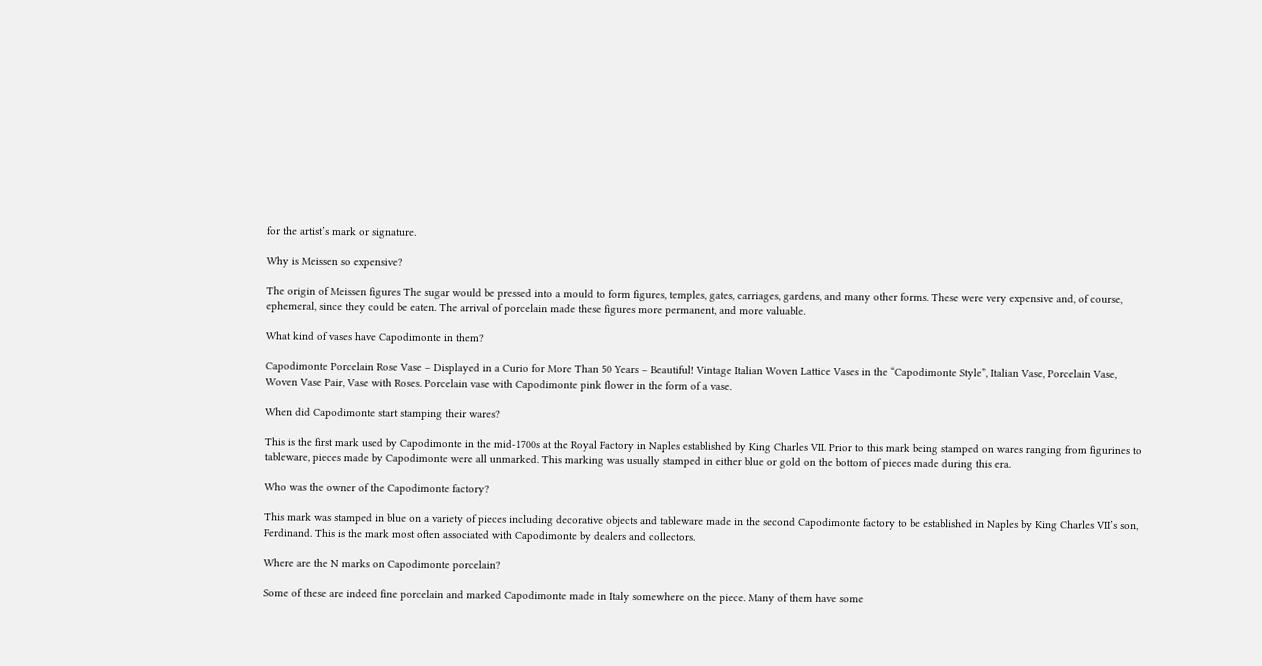for the artist’s mark or signature.

Why is Meissen so expensive?

The origin of Meissen figures The sugar would be pressed into a mould to form figures, temples, gates, carriages, gardens, and many other forms. These were very expensive and, of course, ephemeral, since they could be eaten. The arrival of porcelain made these figures more permanent, and more valuable.

What kind of vases have Capodimonte in them?

Capodimonte Porcelain Rose Vase – Displayed in a Curio for More Than 50 Years – Beautiful! Vintage Italian Woven Lattice Vases in the “Capodimonte Style”, Italian Vase, Porcelain Vase, Woven Vase Pair, Vase with Roses. Porcelain vase with Capodimonte pink flower in the form of a vase.

When did Capodimonte start stamping their wares?

This is the first mark used by Capodimonte in the mid-1700s at the Royal Factory in Naples established by King Charles VII. Prior to this mark being stamped on wares ranging from figurines to tableware, pieces made by Capodimonte were all unmarked. This marking was usually stamped in either blue or gold on the bottom of pieces made during this era.

Who was the owner of the Capodimonte factory?

This mark was stamped in blue on a variety of pieces including decorative objects and tableware made in the second Capodimonte factory to be established in Naples by King Charles VII’s son, Ferdinand. This is the mark most often associated with Capodimonte by dealers and collectors.

Where are the N marks on Capodimonte porcelain?

Some of these are indeed fine porcelain and marked Capodimonte made in Italy somewhere on the piece. Many of them have some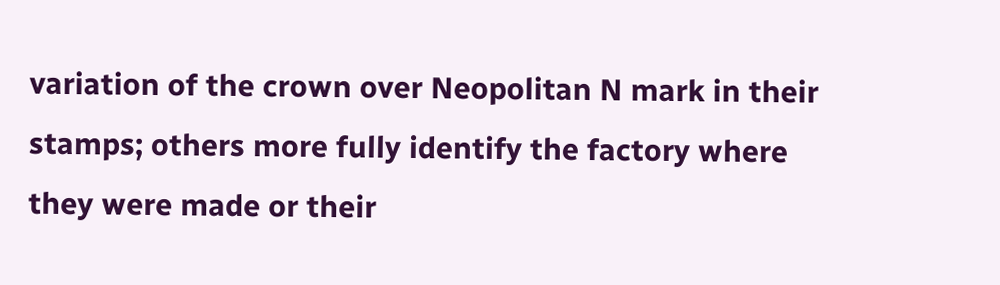variation of the crown over Neopolitan N mark in their stamps; others more fully identify the factory where they were made or their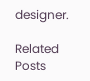designer.

Related Posts